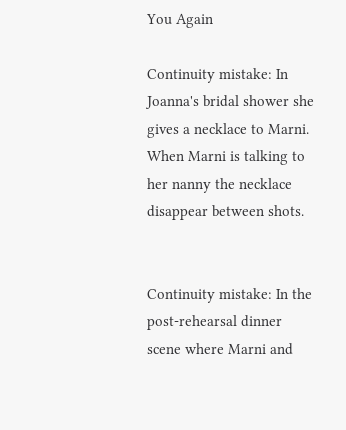You Again

Continuity mistake: In Joanna's bridal shower she gives a necklace to Marni. When Marni is talking to her nanny the necklace disappear between shots.


Continuity mistake: In the post-rehearsal dinner scene where Marni and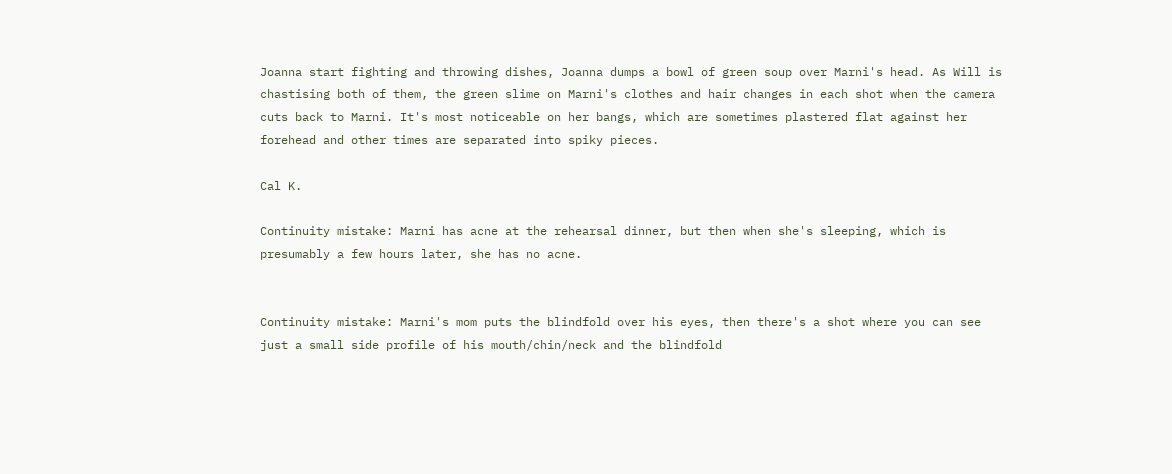Joanna start fighting and throwing dishes, Joanna dumps a bowl of green soup over Marni's head. As Will is chastising both of them, the green slime on Marni's clothes and hair changes in each shot when the camera cuts back to Marni. It's most noticeable on her bangs, which are sometimes plastered flat against her forehead and other times are separated into spiky pieces.

Cal K.

Continuity mistake: Marni has acne at the rehearsal dinner, but then when she's sleeping, which is presumably a few hours later, she has no acne.


Continuity mistake: Marni's mom puts the blindfold over his eyes, then there's a shot where you can see just a small side profile of his mouth/chin/neck and the blindfold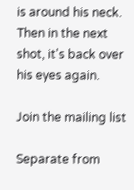is around his neck. Then in the next shot, it's back over his eyes again.

Join the mailing list

Separate from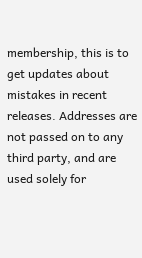membership, this is to get updates about mistakes in recent releases. Addresses are not passed on to any third party, and are used solely for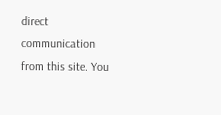direct communication from this site. You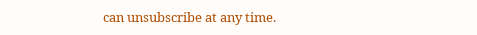can unsubscribe at any time.